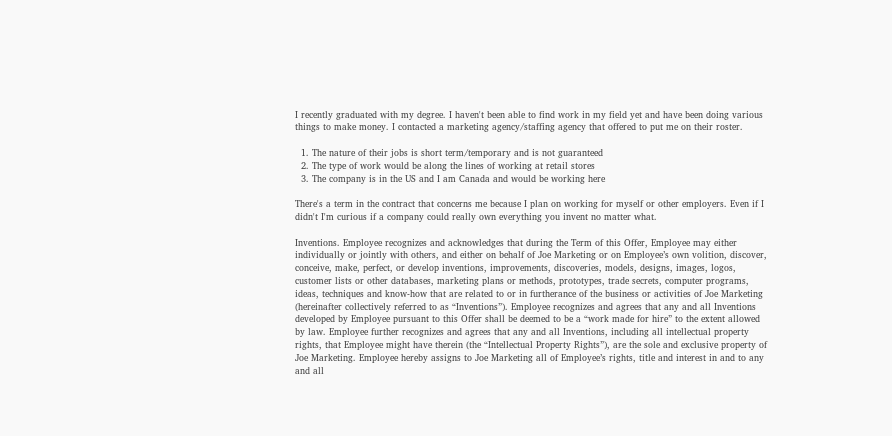I recently graduated with my degree. I haven't been able to find work in my field yet and have been doing various things to make money. I contacted a marketing agency/staffing agency that offered to put me on their roster.

  1. The nature of their jobs is short term/temporary and is not guaranteed
  2. The type of work would be along the lines of working at retail stores
  3. The company is in the US and I am Canada and would be working here

There's a term in the contract that concerns me because I plan on working for myself or other employers. Even if I didn't I'm curious if a company could really own everything you invent no matter what.

Inventions. Employee recognizes and acknowledges that during the Term of this Offer, Employee may either individually or jointly with others, and either on behalf of Joe Marketing or on Employee’s own volition, discover, conceive, make, perfect, or develop inventions, improvements, discoveries, models, designs, images, logos, customer lists or other databases, marketing plans or methods, prototypes, trade secrets, computer programs, ideas, techniques and know-how that are related to or in furtherance of the business or activities of Joe Marketing (hereinafter collectively referred to as “Inventions”). Employee recognizes and agrees that any and all Inventions developed by Employee pursuant to this Offer shall be deemed to be a “work made for hire” to the extent allowed by law. Employee further recognizes and agrees that any and all Inventions, including all intellectual property rights, that Employee might have therein (the “Intellectual Property Rights”), are the sole and exclusive property of Joe Marketing. Employee hereby assigns to Joe Marketing all of Employee’s rights, title and interest in and to any and all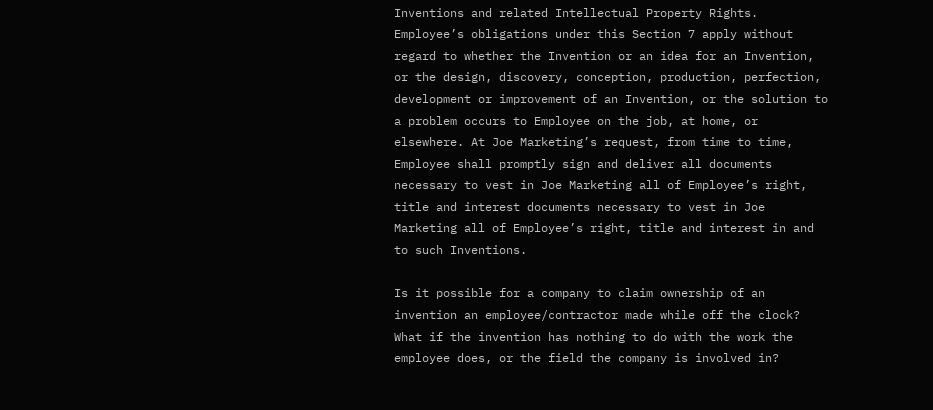Inventions and related Intellectual Property Rights. Employee’s obligations under this Section 7 apply without regard to whether the Invention or an idea for an Invention, or the design, discovery, conception, production, perfection, development or improvement of an Invention, or the solution to a problem occurs to Employee on the job, at home, or elsewhere. At Joe Marketing’s request, from time to time, Employee shall promptly sign and deliver all documents necessary to vest in Joe Marketing all of Employee’s right, title and interest documents necessary to vest in Joe Marketing all of Employee’s right, title and interest in and to such Inventions.

Is it possible for a company to claim ownership of an invention an employee/contractor made while off the clock? What if the invention has nothing to do with the work the employee does, or the field the company is involved in?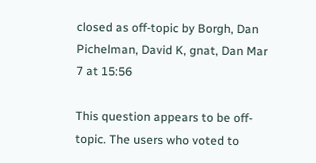closed as off-topic by Borgh, Dan Pichelman, David K, gnat, Dan Mar 7 at 15:56

This question appears to be off-topic. The users who voted to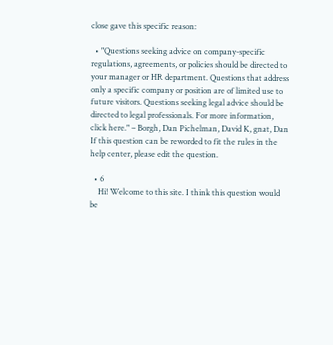close gave this specific reason:

  • "Questions seeking advice on company-specific regulations, agreements, or policies should be directed to your manager or HR department. Questions that address only a specific company or position are of limited use to future visitors. Questions seeking legal advice should be directed to legal professionals. For more information, click here." – Borgh, Dan Pichelman, David K, gnat, Dan
If this question can be reworded to fit the rules in the help center, please edit the question.

  • 6
    Hi! Welcome to this site. I think this question would be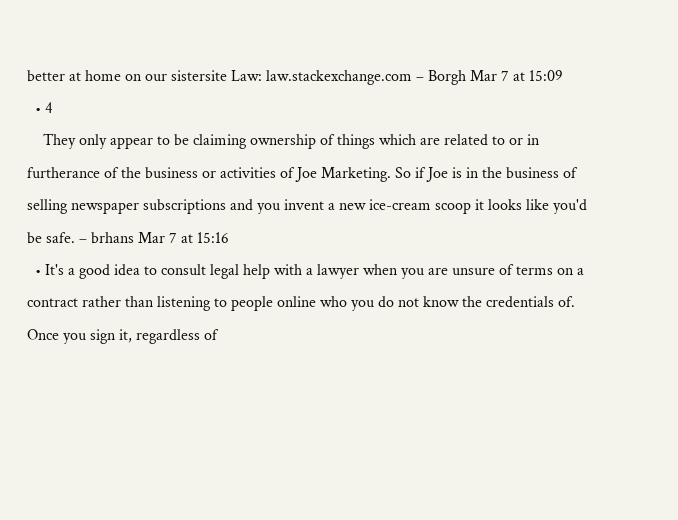better at home on our sistersite Law: law.stackexchange.com – Borgh Mar 7 at 15:09
  • 4
    They only appear to be claiming ownership of things which are related to or in furtherance of the business or activities of Joe Marketing. So if Joe is in the business of selling newspaper subscriptions and you invent a new ice-cream scoop it looks like you'd be safe. – brhans Mar 7 at 15:16
  • It's a good idea to consult legal help with a lawyer when you are unsure of terms on a contract rather than listening to people online who you do not know the credentials of. Once you sign it, regardless of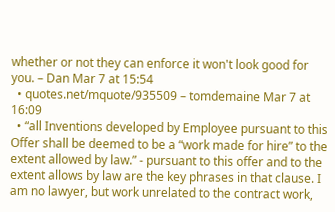whether or not they can enforce it won't look good for you. – Dan Mar 7 at 15:54
  • quotes.net/mquote/935509 – tomdemaine Mar 7 at 16:09
  • “all Inventions developed by Employee pursuant to this Offer shall be deemed to be a “work made for hire” to the extent allowed by law.” - pursuant to this offer and to the extent allows by law are the key phrases in that clause. I am no lawyer, but work unrelated to the contract work,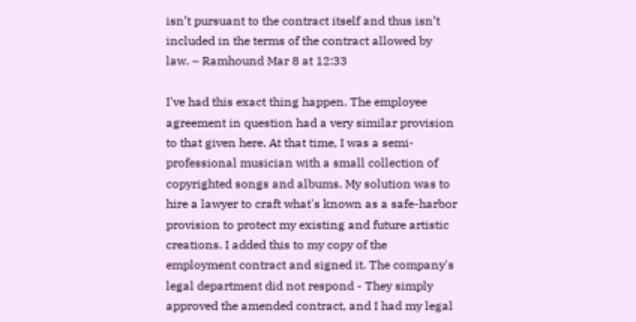isn’t pursuant to the contract itself and thus isn’t included in the terms of the contract allowed by law. – Ramhound Mar 8 at 12:33

I've had this exact thing happen. The employee agreement in question had a very similar provision to that given here. At that time, I was a semi-professional musician with a small collection of copyrighted songs and albums. My solution was to hire a lawyer to craft what's known as a safe-harbor provision to protect my existing and future artistic creations. I added this to my copy of the employment contract and signed it. The company's legal department did not respond - They simply approved the amended contract, and I had my legal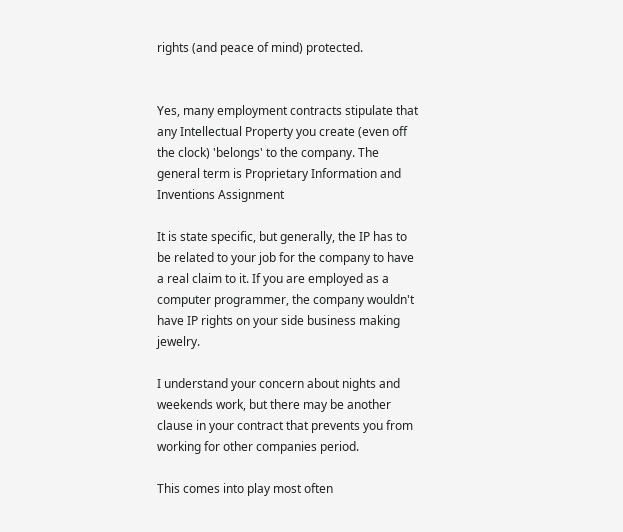rights (and peace of mind) protected.


Yes, many employment contracts stipulate that any Intellectual Property you create (even off the clock) 'belongs' to the company. The general term is Proprietary Information and Inventions Assignment

It is state specific, but generally, the IP has to be related to your job for the company to have a real claim to it. If you are employed as a computer programmer, the company wouldn't have IP rights on your side business making jewelry.

I understand your concern about nights and weekends work, but there may be another clause in your contract that prevents you from working for other companies period.

This comes into play most often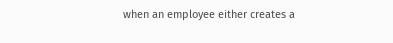when an employee either creates a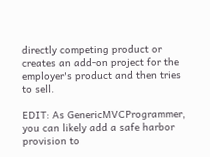directly competing product or creates an add-on project for the employer's product and then tries to sell.

EDIT: As GenericMVCProgrammer, you can likely add a safe harbor provision to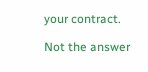your contract.

Not the answer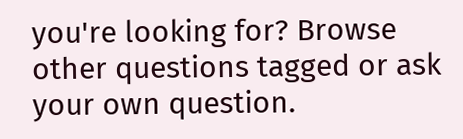you're looking for? Browse other questions tagged or ask your own question.